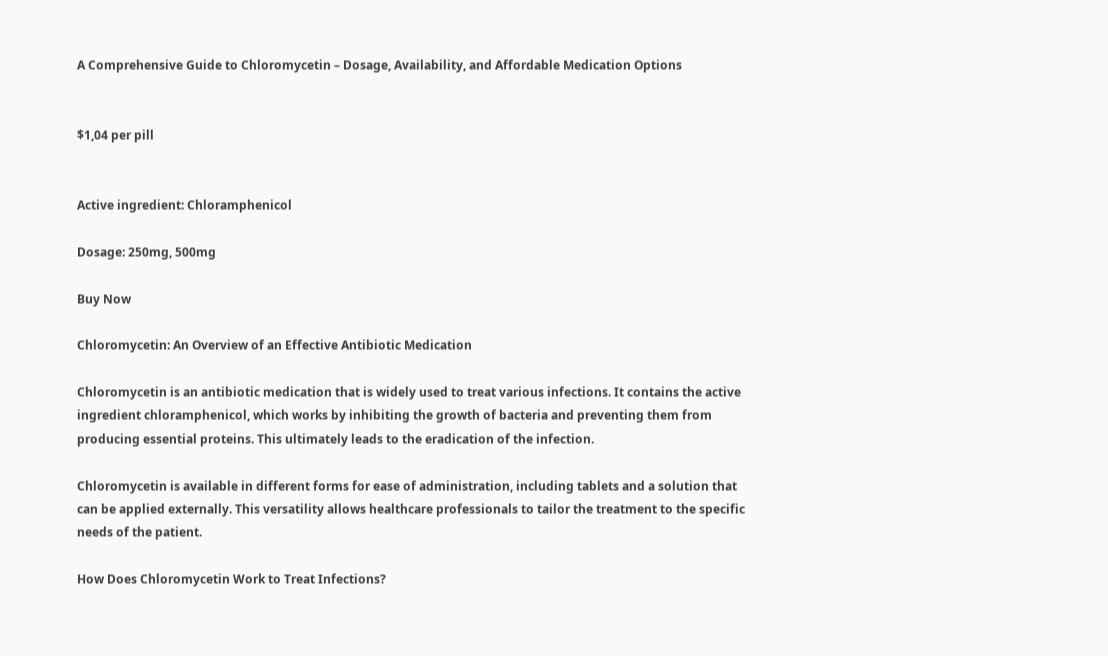A Comprehensive Guide to Chloromycetin – Dosage, Availability, and Affordable Medication Options


$1,04 per pill


Active ingredient: Chloramphenicol

Dosage: 250mg, 500mg

Buy Now

Chloromycetin: An Overview of an Effective Antibiotic Medication

Chloromycetin is an antibiotic medication that is widely used to treat various infections. It contains the active ingredient chloramphenicol, which works by inhibiting the growth of bacteria and preventing them from producing essential proteins. This ultimately leads to the eradication of the infection.

Chloromycetin is available in different forms for ease of administration, including tablets and a solution that can be applied externally. This versatility allows healthcare professionals to tailor the treatment to the specific needs of the patient.

How Does Chloromycetin Work to Treat Infections?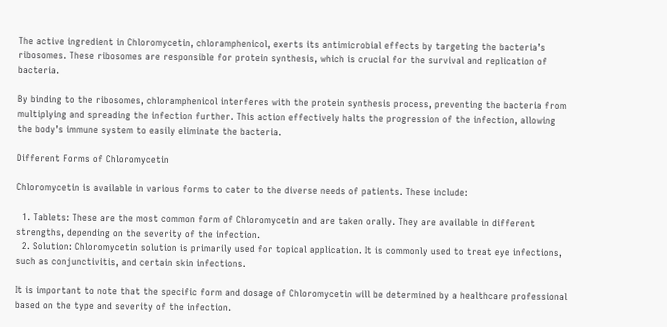The active ingredient in Chloromycetin, chloramphenicol, exerts its antimicrobial effects by targeting the bacteria’s ribosomes. These ribosomes are responsible for protein synthesis, which is crucial for the survival and replication of bacteria.

By binding to the ribosomes, chloramphenicol interferes with the protein synthesis process, preventing the bacteria from multiplying and spreading the infection further. This action effectively halts the progression of the infection, allowing the body’s immune system to easily eliminate the bacteria.

Different Forms of Chloromycetin

Chloromycetin is available in various forms to cater to the diverse needs of patients. These include:

  1. Tablets: These are the most common form of Chloromycetin and are taken orally. They are available in different strengths, depending on the severity of the infection.
  2. Solution: Chloromycetin solution is primarily used for topical application. It is commonly used to treat eye infections, such as conjunctivitis, and certain skin infections.

It is important to note that the specific form and dosage of Chloromycetin will be determined by a healthcare professional based on the type and severity of the infection.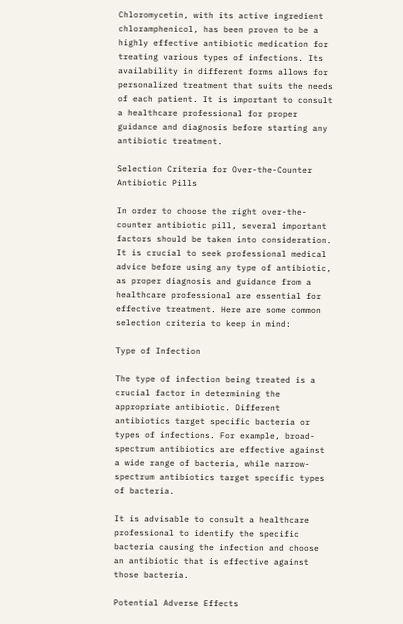Chloromycetin, with its active ingredient chloramphenicol, has been proven to be a highly effective antibiotic medication for treating various types of infections. Its availability in different forms allows for personalized treatment that suits the needs of each patient. It is important to consult a healthcare professional for proper guidance and diagnosis before starting any antibiotic treatment.

Selection Criteria for Over-the-Counter Antibiotic Pills

In order to choose the right over-the-counter antibiotic pill, several important factors should be taken into consideration. It is crucial to seek professional medical advice before using any type of antibiotic, as proper diagnosis and guidance from a healthcare professional are essential for effective treatment. Here are some common selection criteria to keep in mind:

Type of Infection

The type of infection being treated is a crucial factor in determining the appropriate antibiotic. Different antibiotics target specific bacteria or types of infections. For example, broad-spectrum antibiotics are effective against a wide range of bacteria, while narrow-spectrum antibiotics target specific types of bacteria.

It is advisable to consult a healthcare professional to identify the specific bacteria causing the infection and choose an antibiotic that is effective against those bacteria.

Potential Adverse Effects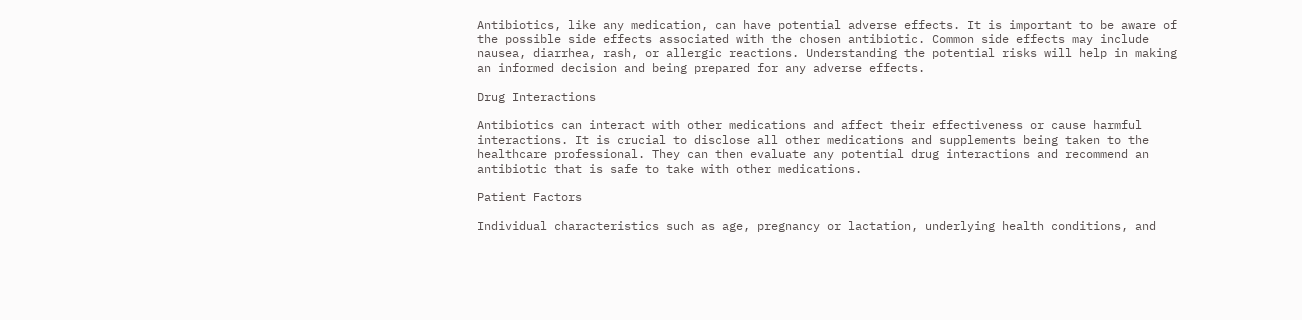Antibiotics, like any medication, can have potential adverse effects. It is important to be aware of the possible side effects associated with the chosen antibiotic. Common side effects may include nausea, diarrhea, rash, or allergic reactions. Understanding the potential risks will help in making an informed decision and being prepared for any adverse effects.

Drug Interactions

Antibiotics can interact with other medications and affect their effectiveness or cause harmful interactions. It is crucial to disclose all other medications and supplements being taken to the healthcare professional. They can then evaluate any potential drug interactions and recommend an antibiotic that is safe to take with other medications.

Patient Factors

Individual characteristics such as age, pregnancy or lactation, underlying health conditions, and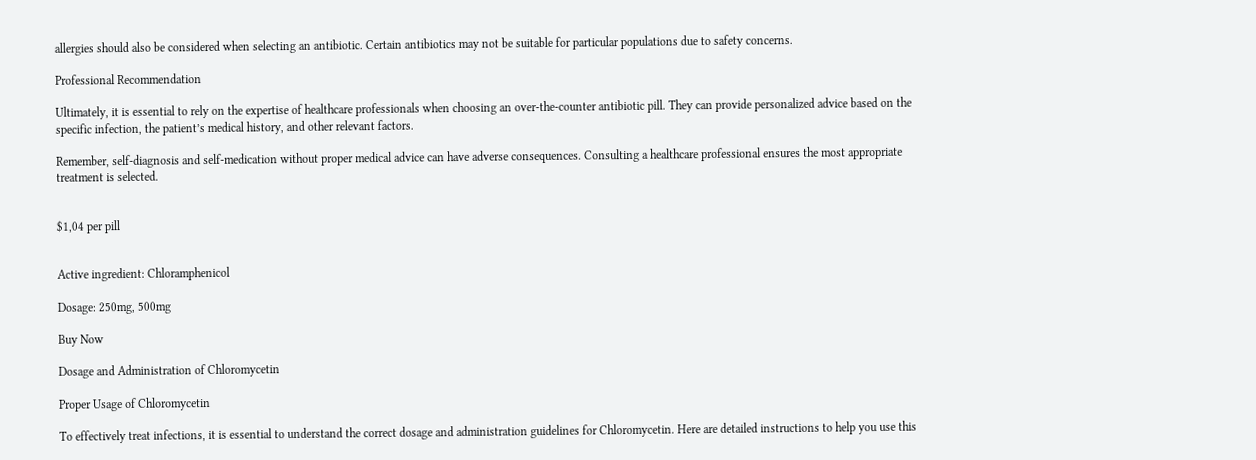allergies should also be considered when selecting an antibiotic. Certain antibiotics may not be suitable for particular populations due to safety concerns.

Professional Recommendation

Ultimately, it is essential to rely on the expertise of healthcare professionals when choosing an over-the-counter antibiotic pill. They can provide personalized advice based on the specific infection, the patient’s medical history, and other relevant factors.

Remember, self-diagnosis and self-medication without proper medical advice can have adverse consequences. Consulting a healthcare professional ensures the most appropriate treatment is selected.


$1,04 per pill


Active ingredient: Chloramphenicol

Dosage: 250mg, 500mg

Buy Now

Dosage and Administration of Chloromycetin

Proper Usage of Chloromycetin

To effectively treat infections, it is essential to understand the correct dosage and administration guidelines for Chloromycetin. Here are detailed instructions to help you use this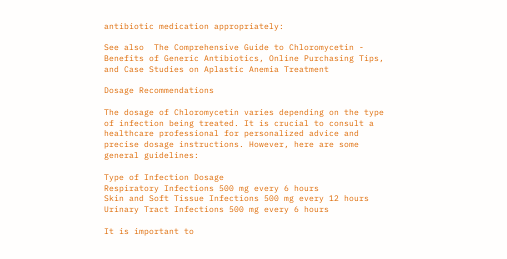antibiotic medication appropriately:

See also  The Comprehensive Guide to Chloromycetin - Benefits of Generic Antibiotics, Online Purchasing Tips, and Case Studies on Aplastic Anemia Treatment

Dosage Recommendations

The dosage of Chloromycetin varies depending on the type of infection being treated. It is crucial to consult a healthcare professional for personalized advice and precise dosage instructions. However, here are some general guidelines:

Type of Infection Dosage
Respiratory Infections 500 mg every 6 hours
Skin and Soft Tissue Infections 500 mg every 12 hours
Urinary Tract Infections 500 mg every 6 hours

It is important to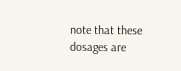note that these dosages are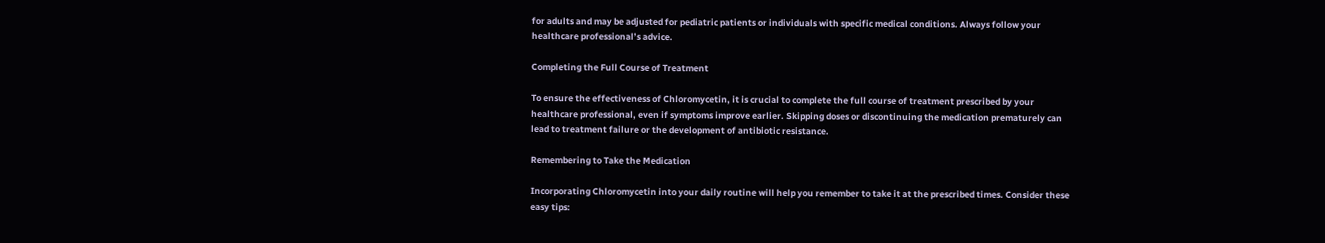for adults and may be adjusted for pediatric patients or individuals with specific medical conditions. Always follow your healthcare professional’s advice.

Completing the Full Course of Treatment

To ensure the effectiveness of Chloromycetin, it is crucial to complete the full course of treatment prescribed by your healthcare professional, even if symptoms improve earlier. Skipping doses or discontinuing the medication prematurely can lead to treatment failure or the development of antibiotic resistance.

Remembering to Take the Medication

Incorporating Chloromycetin into your daily routine will help you remember to take it at the prescribed times. Consider these easy tips: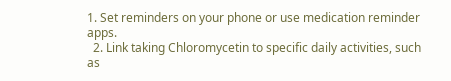1. Set reminders on your phone or use medication reminder apps.
  2. Link taking Chloromycetin to specific daily activities, such as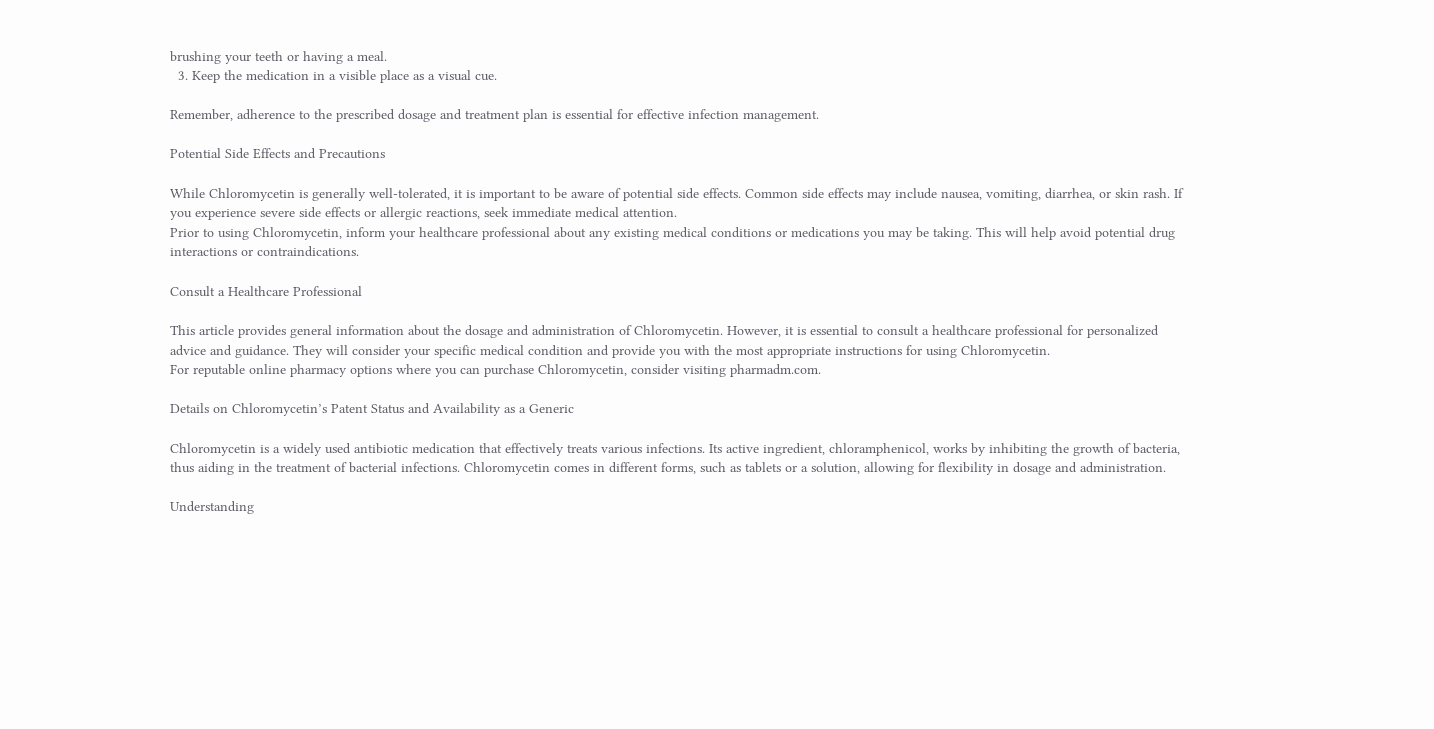brushing your teeth or having a meal.
  3. Keep the medication in a visible place as a visual cue.

Remember, adherence to the prescribed dosage and treatment plan is essential for effective infection management.

Potential Side Effects and Precautions

While Chloromycetin is generally well-tolerated, it is important to be aware of potential side effects. Common side effects may include nausea, vomiting, diarrhea, or skin rash. If you experience severe side effects or allergic reactions, seek immediate medical attention.
Prior to using Chloromycetin, inform your healthcare professional about any existing medical conditions or medications you may be taking. This will help avoid potential drug interactions or contraindications.

Consult a Healthcare Professional

This article provides general information about the dosage and administration of Chloromycetin. However, it is essential to consult a healthcare professional for personalized advice and guidance. They will consider your specific medical condition and provide you with the most appropriate instructions for using Chloromycetin.
For reputable online pharmacy options where you can purchase Chloromycetin, consider visiting pharmadm.com.

Details on Chloromycetin’s Patent Status and Availability as a Generic

Chloromycetin is a widely used antibiotic medication that effectively treats various infections. Its active ingredient, chloramphenicol, works by inhibiting the growth of bacteria, thus aiding in the treatment of bacterial infections. Chloromycetin comes in different forms, such as tablets or a solution, allowing for flexibility in dosage and administration.

Understanding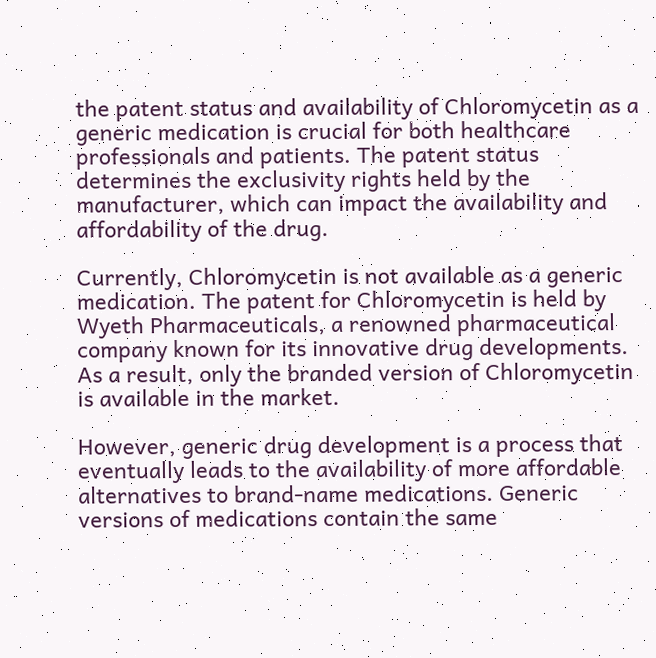the patent status and availability of Chloromycetin as a generic medication is crucial for both healthcare professionals and patients. The patent status determines the exclusivity rights held by the manufacturer, which can impact the availability and affordability of the drug.

Currently, Chloromycetin is not available as a generic medication. The patent for Chloromycetin is held by Wyeth Pharmaceuticals, a renowned pharmaceutical company known for its innovative drug developments. As a result, only the branded version of Chloromycetin is available in the market.

However, generic drug development is a process that eventually leads to the availability of more affordable alternatives to brand-name medications. Generic versions of medications contain the same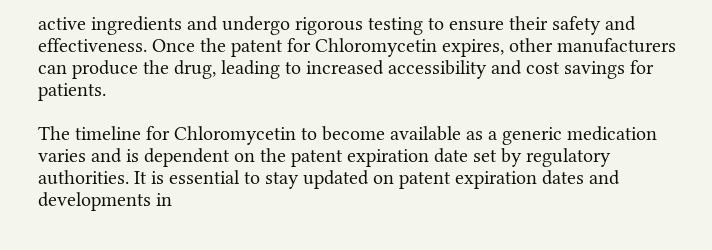active ingredients and undergo rigorous testing to ensure their safety and effectiveness. Once the patent for Chloromycetin expires, other manufacturers can produce the drug, leading to increased accessibility and cost savings for patients.

The timeline for Chloromycetin to become available as a generic medication varies and is dependent on the patent expiration date set by regulatory authorities. It is essential to stay updated on patent expiration dates and developments in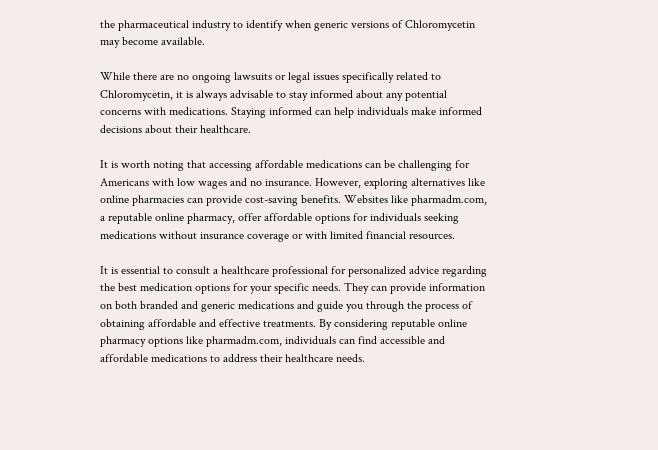the pharmaceutical industry to identify when generic versions of Chloromycetin may become available.

While there are no ongoing lawsuits or legal issues specifically related to Chloromycetin, it is always advisable to stay informed about any potential concerns with medications. Staying informed can help individuals make informed decisions about their healthcare.

It is worth noting that accessing affordable medications can be challenging for Americans with low wages and no insurance. However, exploring alternatives like online pharmacies can provide cost-saving benefits. Websites like pharmadm.com, a reputable online pharmacy, offer affordable options for individuals seeking medications without insurance coverage or with limited financial resources.

It is essential to consult a healthcare professional for personalized advice regarding the best medication options for your specific needs. They can provide information on both branded and generic medications and guide you through the process of obtaining affordable and effective treatments. By considering reputable online pharmacy options like pharmadm.com, individuals can find accessible and affordable medications to address their healthcare needs.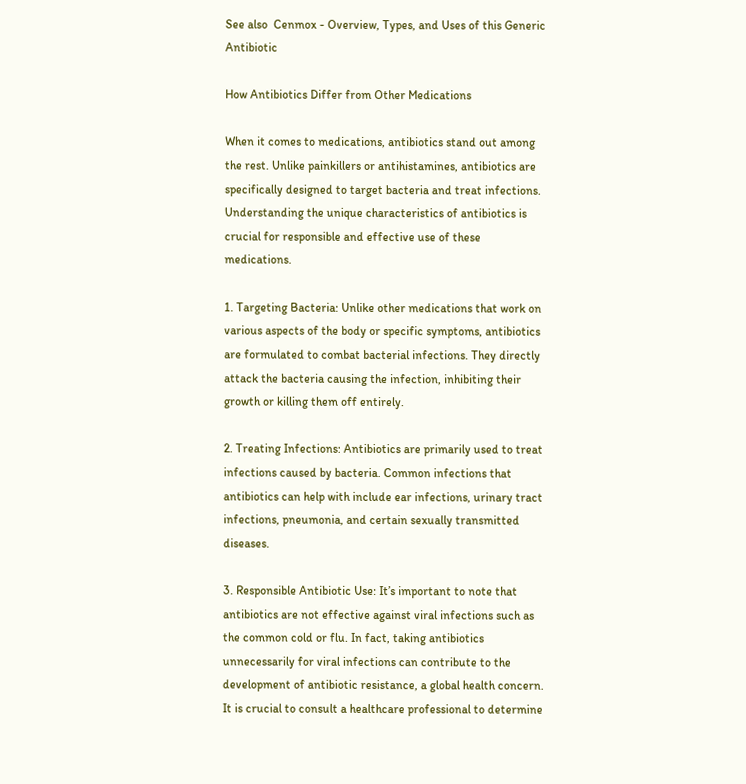See also  Cenmox - Overview, Types, and Uses of this Generic Antibiotic

How Antibiotics Differ from Other Medications

When it comes to medications, antibiotics stand out among the rest. Unlike painkillers or antihistamines, antibiotics are specifically designed to target bacteria and treat infections. Understanding the unique characteristics of antibiotics is crucial for responsible and effective use of these medications.

1. Targeting Bacteria: Unlike other medications that work on various aspects of the body or specific symptoms, antibiotics are formulated to combat bacterial infections. They directly attack the bacteria causing the infection, inhibiting their growth or killing them off entirely.

2. Treating Infections: Antibiotics are primarily used to treat infections caused by bacteria. Common infections that antibiotics can help with include ear infections, urinary tract infections, pneumonia, and certain sexually transmitted diseases.

3. Responsible Antibiotic Use: It’s important to note that antibiotics are not effective against viral infections such as the common cold or flu. In fact, taking antibiotics unnecessarily for viral infections can contribute to the development of antibiotic resistance, a global health concern. It is crucial to consult a healthcare professional to determine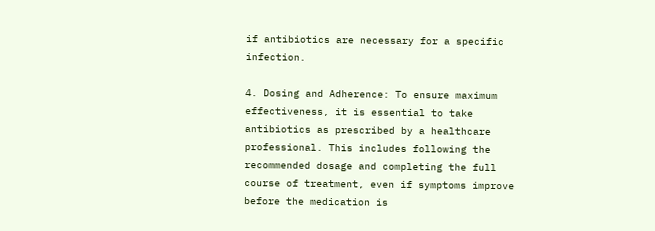if antibiotics are necessary for a specific infection.

4. Dosing and Adherence: To ensure maximum effectiveness, it is essential to take antibiotics as prescribed by a healthcare professional. This includes following the recommended dosage and completing the full course of treatment, even if symptoms improve before the medication is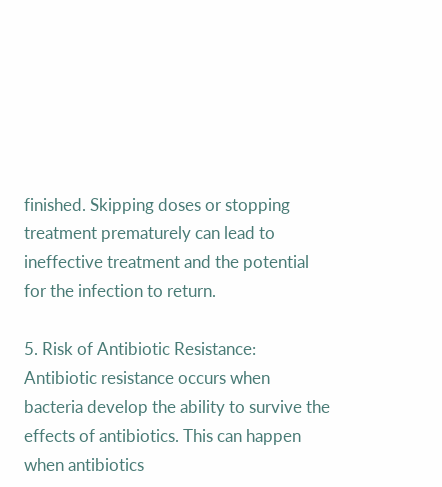finished. Skipping doses or stopping treatment prematurely can lead to ineffective treatment and the potential for the infection to return.

5. Risk of Antibiotic Resistance: Antibiotic resistance occurs when bacteria develop the ability to survive the effects of antibiotics. This can happen when antibiotics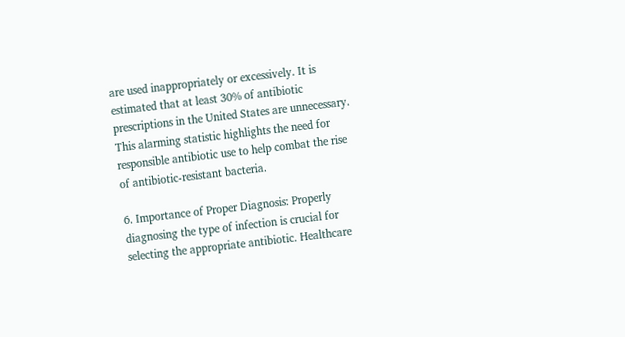are used inappropriately or excessively. It is estimated that at least 30% of antibiotic prescriptions in the United States are unnecessary. This alarming statistic highlights the need for responsible antibiotic use to help combat the rise of antibiotic-resistant bacteria.

6. Importance of Proper Diagnosis: Properly diagnosing the type of infection is crucial for selecting the appropriate antibiotic. Healthcare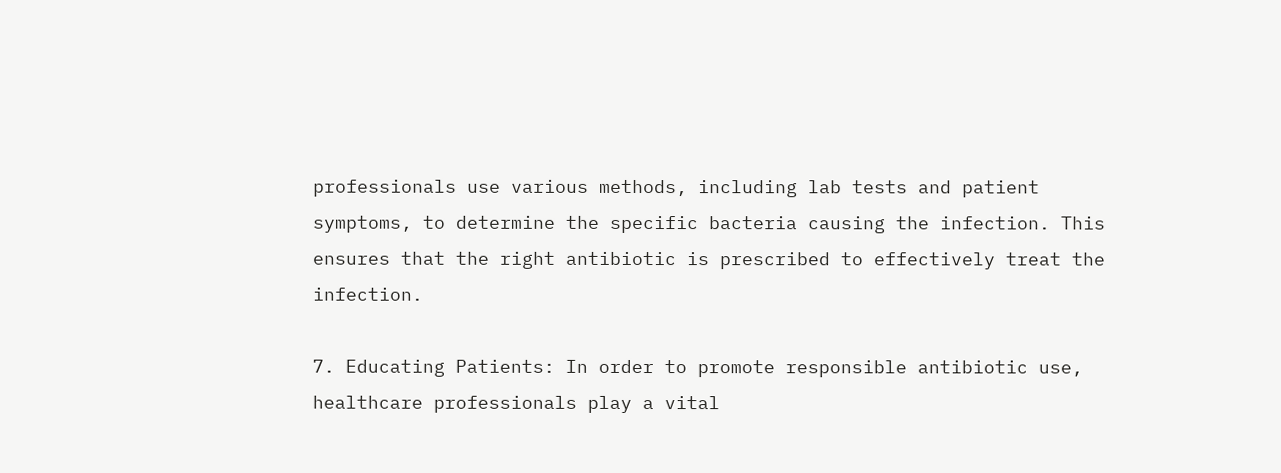professionals use various methods, including lab tests and patient symptoms, to determine the specific bacteria causing the infection. This ensures that the right antibiotic is prescribed to effectively treat the infection.

7. Educating Patients: In order to promote responsible antibiotic use, healthcare professionals play a vital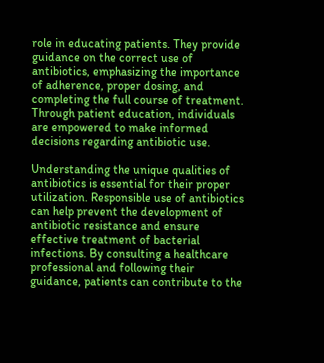role in educating patients. They provide guidance on the correct use of antibiotics, emphasizing the importance of adherence, proper dosing, and completing the full course of treatment. Through patient education, individuals are empowered to make informed decisions regarding antibiotic use.

Understanding the unique qualities of antibiotics is essential for their proper utilization. Responsible use of antibiotics can help prevent the development of antibiotic resistance and ensure effective treatment of bacterial infections. By consulting a healthcare professional and following their guidance, patients can contribute to the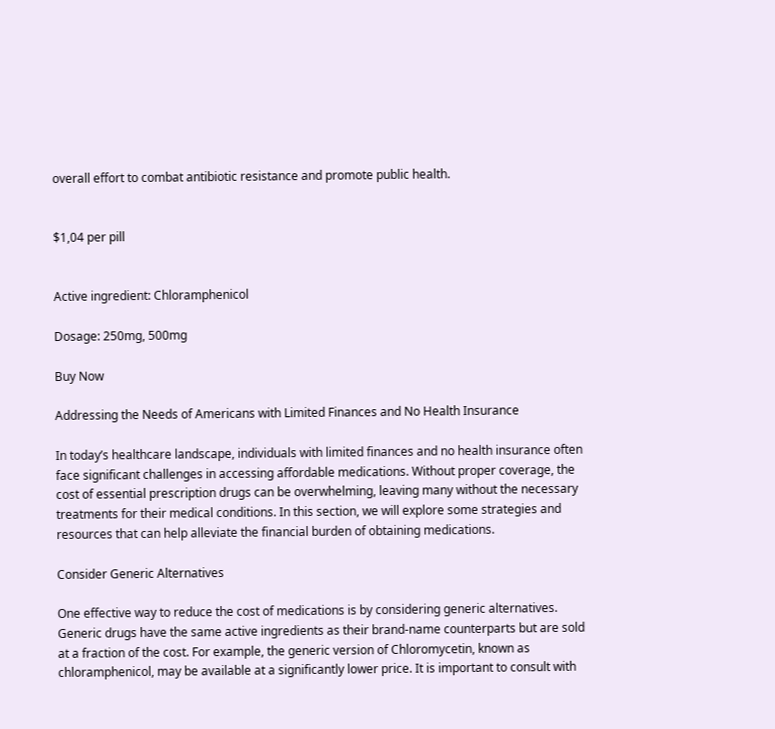overall effort to combat antibiotic resistance and promote public health.


$1,04 per pill


Active ingredient: Chloramphenicol

Dosage: 250mg, 500mg

Buy Now

Addressing the Needs of Americans with Limited Finances and No Health Insurance

In today’s healthcare landscape, individuals with limited finances and no health insurance often face significant challenges in accessing affordable medications. Without proper coverage, the cost of essential prescription drugs can be overwhelming, leaving many without the necessary treatments for their medical conditions. In this section, we will explore some strategies and resources that can help alleviate the financial burden of obtaining medications.

Consider Generic Alternatives

One effective way to reduce the cost of medications is by considering generic alternatives. Generic drugs have the same active ingredients as their brand-name counterparts but are sold at a fraction of the cost. For example, the generic version of Chloromycetin, known as chloramphenicol, may be available at a significantly lower price. It is important to consult with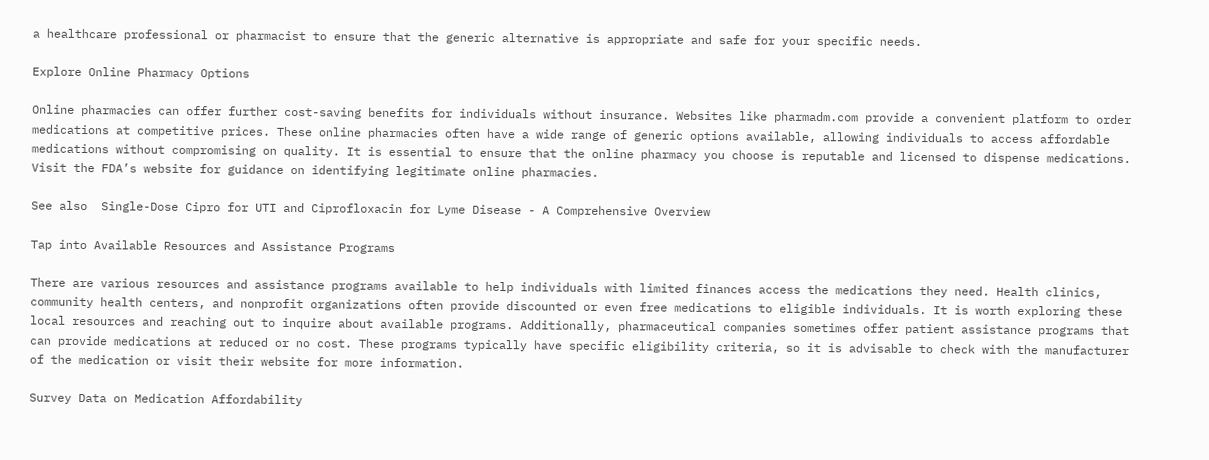a healthcare professional or pharmacist to ensure that the generic alternative is appropriate and safe for your specific needs.

Explore Online Pharmacy Options

Online pharmacies can offer further cost-saving benefits for individuals without insurance. Websites like pharmadm.com provide a convenient platform to order medications at competitive prices. These online pharmacies often have a wide range of generic options available, allowing individuals to access affordable medications without compromising on quality. It is essential to ensure that the online pharmacy you choose is reputable and licensed to dispense medications. Visit the FDA’s website for guidance on identifying legitimate online pharmacies.

See also  Single-Dose Cipro for UTI and Ciprofloxacin for Lyme Disease - A Comprehensive Overview

Tap into Available Resources and Assistance Programs

There are various resources and assistance programs available to help individuals with limited finances access the medications they need. Health clinics, community health centers, and nonprofit organizations often provide discounted or even free medications to eligible individuals. It is worth exploring these local resources and reaching out to inquire about available programs. Additionally, pharmaceutical companies sometimes offer patient assistance programs that can provide medications at reduced or no cost. These programs typically have specific eligibility criteria, so it is advisable to check with the manufacturer of the medication or visit their website for more information.

Survey Data on Medication Affordability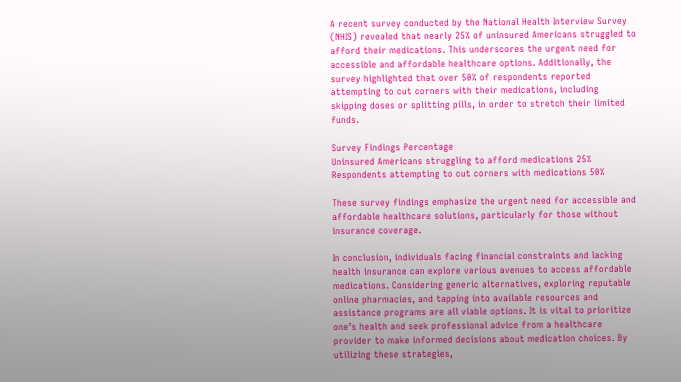A recent survey conducted by the National Health Interview Survey (NHIS) revealed that nearly 25% of uninsured Americans struggled to afford their medications. This underscores the urgent need for accessible and affordable healthcare options. Additionally, the survey highlighted that over 50% of respondents reported attempting to cut corners with their medications, including skipping doses or splitting pills, in order to stretch their limited funds.

Survey Findings Percentage
Uninsured Americans struggling to afford medications 25%
Respondents attempting to cut corners with medications 50%

These survey findings emphasize the urgent need for accessible and affordable healthcare solutions, particularly for those without insurance coverage.

In conclusion, individuals facing financial constraints and lacking health insurance can explore various avenues to access affordable medications. Considering generic alternatives, exploring reputable online pharmacies, and tapping into available resources and assistance programs are all viable options. It is vital to prioritize one’s health and seek professional advice from a healthcare provider to make informed decisions about medication choices. By utilizing these strategies,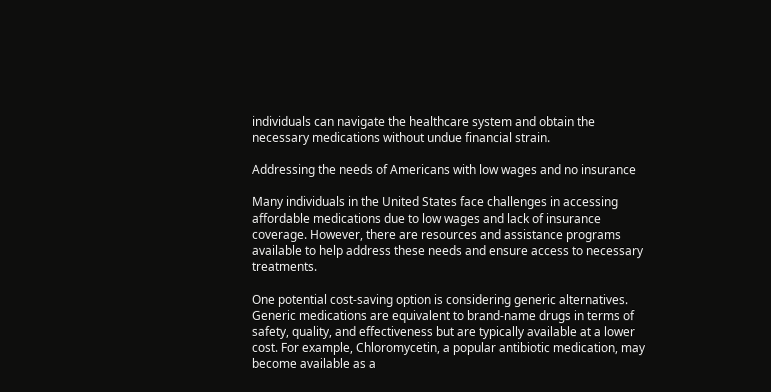individuals can navigate the healthcare system and obtain the necessary medications without undue financial strain.

Addressing the needs of Americans with low wages and no insurance

Many individuals in the United States face challenges in accessing affordable medications due to low wages and lack of insurance coverage. However, there are resources and assistance programs available to help address these needs and ensure access to necessary treatments.

One potential cost-saving option is considering generic alternatives. Generic medications are equivalent to brand-name drugs in terms of safety, quality, and effectiveness but are typically available at a lower cost. For example, Chloromycetin, a popular antibiotic medication, may become available as a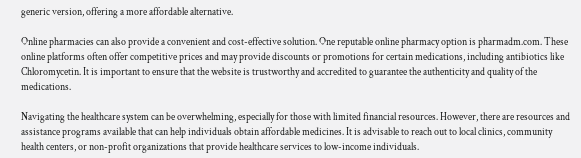generic version, offering a more affordable alternative.

Online pharmacies can also provide a convenient and cost-effective solution. One reputable online pharmacy option is pharmadm.com. These online platforms often offer competitive prices and may provide discounts or promotions for certain medications, including antibiotics like Chloromycetin. It is important to ensure that the website is trustworthy and accredited to guarantee the authenticity and quality of the medications.

Navigating the healthcare system can be overwhelming, especially for those with limited financial resources. However, there are resources and assistance programs available that can help individuals obtain affordable medicines. It is advisable to reach out to local clinics, community health centers, or non-profit organizations that provide healthcare services to low-income individuals.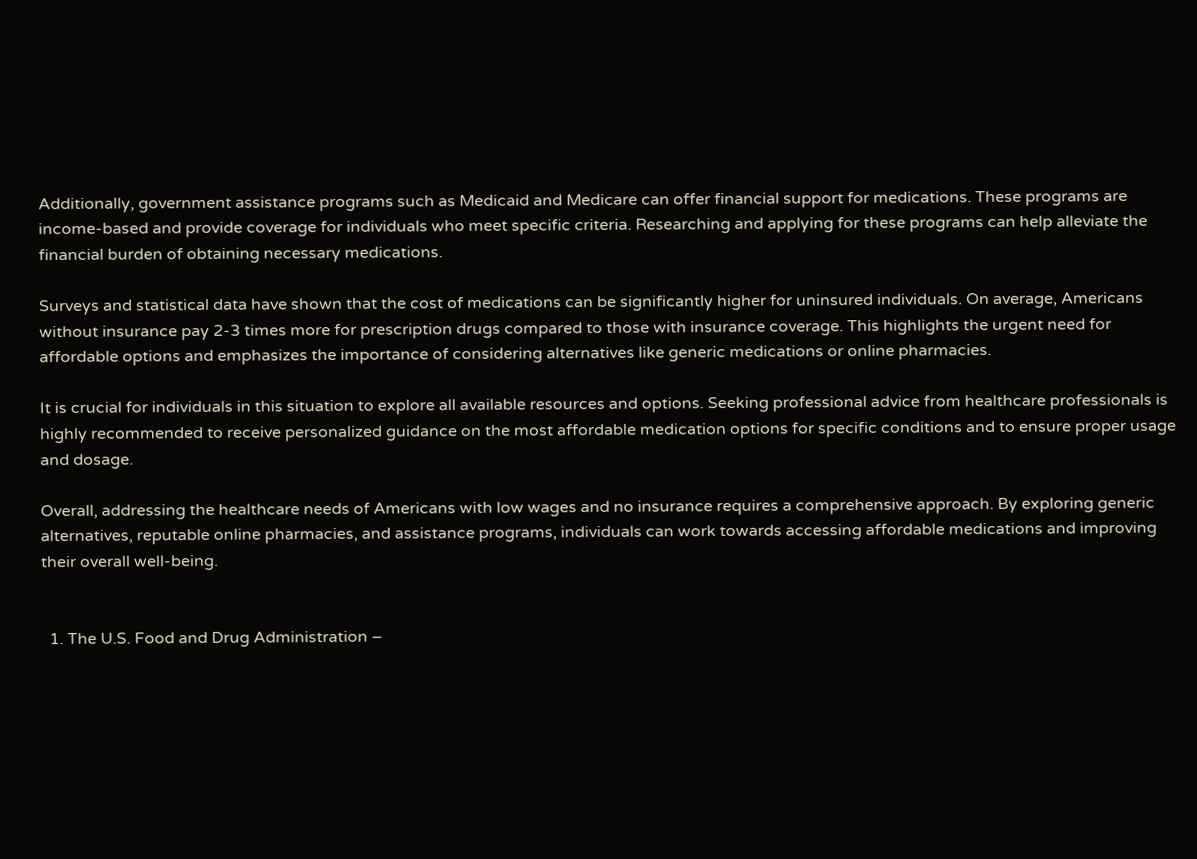Additionally, government assistance programs such as Medicaid and Medicare can offer financial support for medications. These programs are income-based and provide coverage for individuals who meet specific criteria. Researching and applying for these programs can help alleviate the financial burden of obtaining necessary medications.

Surveys and statistical data have shown that the cost of medications can be significantly higher for uninsured individuals. On average, Americans without insurance pay 2-3 times more for prescription drugs compared to those with insurance coverage. This highlights the urgent need for affordable options and emphasizes the importance of considering alternatives like generic medications or online pharmacies.

It is crucial for individuals in this situation to explore all available resources and options. Seeking professional advice from healthcare professionals is highly recommended to receive personalized guidance on the most affordable medication options for specific conditions and to ensure proper usage and dosage.

Overall, addressing the healthcare needs of Americans with low wages and no insurance requires a comprehensive approach. By exploring generic alternatives, reputable online pharmacies, and assistance programs, individuals can work towards accessing affordable medications and improving their overall well-being.


  1. The U.S. Food and Drug Administration –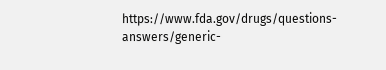https://www.fda.gov/drugs/questions-answers/generic-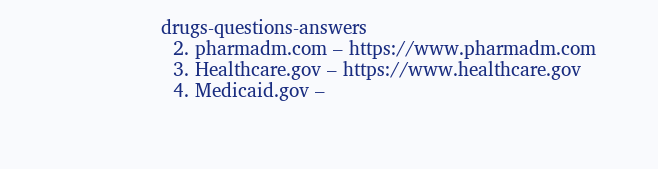drugs-questions-answers
  2. pharmadm.com – https://www.pharmadm.com
  3. Healthcare.gov – https://www.healthcare.gov
  4. Medicaid.gov –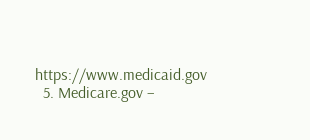https://www.medicaid.gov
  5. Medicare.gov –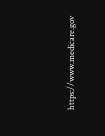https://www.medicare.gov